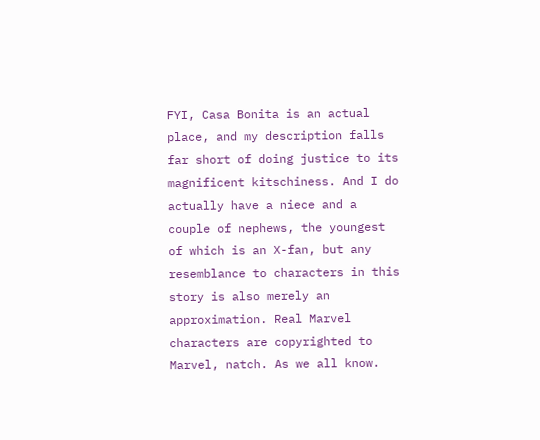FYI, Casa Bonita is an actual place, and my description falls far short of doing justice to its magnificent kitschiness. And I do actually have a niece and a couple of nephews, the youngest of which is an X-fan, but any resemblance to characters in this story is also merely an approximation. Real Marvel characters are copyrighted to Marvel, natch. As we all know.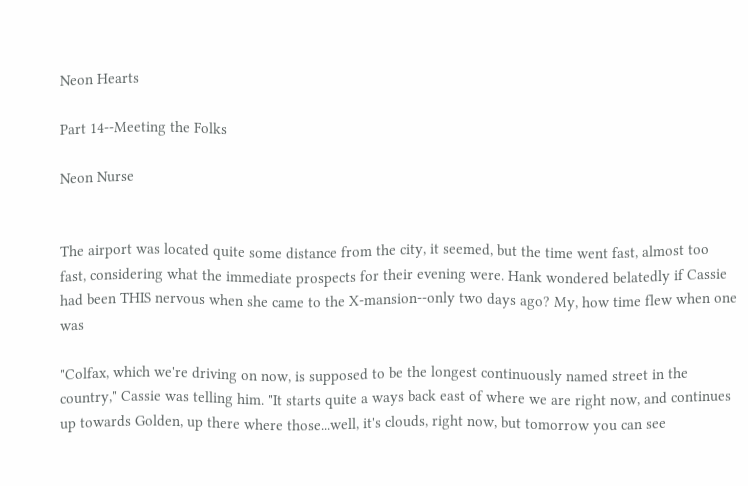Neon Hearts

Part 14--Meeting the Folks

Neon Nurse


The airport was located quite some distance from the city, it seemed, but the time went fast, almost too fast, considering what the immediate prospects for their evening were. Hank wondered belatedly if Cassie had been THIS nervous when she came to the X-mansion--only two days ago? My, how time flew when one was

"Colfax, which we're driving on now, is supposed to be the longest continuously named street in the country," Cassie was telling him. "It starts quite a ways back east of where we are right now, and continues up towards Golden, up there where those...well, it's clouds, right now, but tomorrow you can see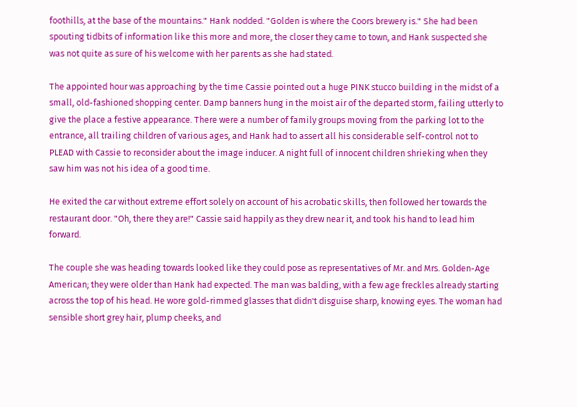foothills, at the base of the mountains." Hank nodded. "Golden is where the Coors brewery is." She had been spouting tidbits of information like this more and more, the closer they came to town, and Hank suspected she was not quite as sure of his welcome with her parents as she had stated.

The appointed hour was approaching by the time Cassie pointed out a huge PINK stucco building in the midst of a small, old-fashioned shopping center. Damp banners hung in the moist air of the departed storm, failing utterly to give the place a festive appearance. There were a number of family groups moving from the parking lot to the entrance, all trailing children of various ages, and Hank had to assert all his considerable self-control not to PLEAD with Cassie to reconsider about the image inducer. A night full of innocent children shrieking when they saw him was not his idea of a good time.

He exited the car without extreme effort solely on account of his acrobatic skills, then followed her towards the restaurant door. "Oh, there they are!" Cassie said happily as they drew near it, and took his hand to lead him forward.

The couple she was heading towards looked like they could pose as representatives of Mr. and Mrs. Golden-Age American; they were older than Hank had expected. The man was balding, with a few age freckles already starting across the top of his head. He wore gold-rimmed glasses that didn't disguise sharp, knowing eyes. The woman had sensible short grey hair, plump cheeks, and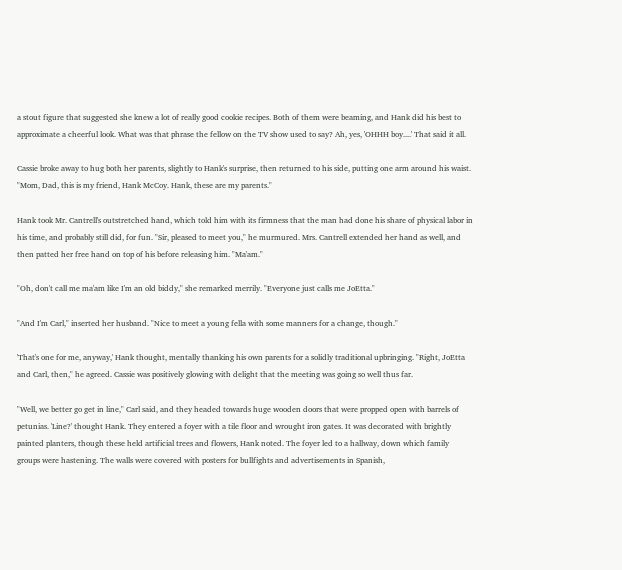a stout figure that suggested she knew a lot of really good cookie recipes. Both of them were beaming, and Hank did his best to approximate a cheerful look. What was that phrase the fellow on the TV show used to say? Ah, yes, 'OHHH boy....' That said it all.

Cassie broke away to hug both her parents, slightly to Hank's surprise, then returned to his side, putting one arm around his waist. "Mom, Dad, this is my friend, Hank McCoy. Hank, these are my parents."

Hank took Mr. Cantrell's outstretched hand, which told him with its firmness that the man had done his share of physical labor in his time, and probably still did, for fun. "Sir, pleased to meet you," he murmured. Mrs. Cantrell extended her hand as well, and then patted her free hand on top of his before releasing him. "Ma'am."

"Oh, don't call me ma'am like I'm an old biddy," she remarked merrily. "Everyone just calls me JoEtta."

"And I'm Carl," inserted her husband. "Nice to meet a young fella with some manners for a change, though."

'That's one for me, anyway,' Hank thought, mentally thanking his own parents for a solidly traditional upbringing. "Right, JoEtta and Carl, then," he agreed. Cassie was positively glowing with delight that the meeting was going so well thus far.

"Well, we better go get in line," Carl said, and they headed towards huge wooden doors that were propped open with barrels of petunias. 'Line?' thought Hank. They entered a foyer with a tile floor and wrought iron gates. It was decorated with brightly painted planters, though these held artificial trees and flowers, Hank noted. The foyer led to a hallway, down which family groups were hastening. The walls were covered with posters for bullfights and advertisements in Spanish,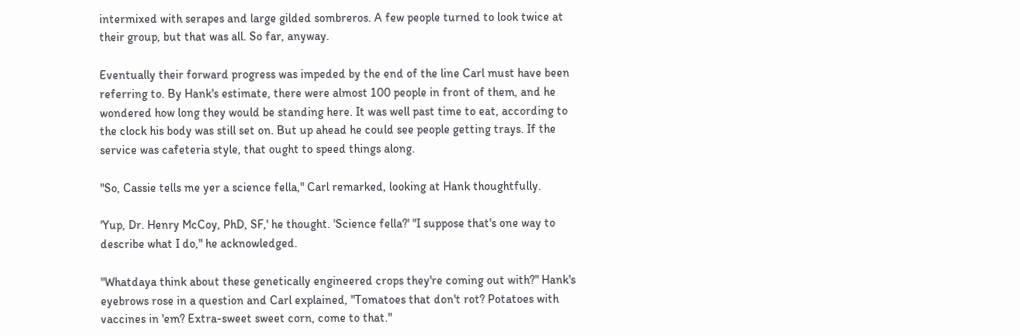intermixed with serapes and large gilded sombreros. A few people turned to look twice at their group, but that was all. So far, anyway.

Eventually their forward progress was impeded by the end of the line Carl must have been referring to. By Hank's estimate, there were almost 100 people in front of them, and he wondered how long they would be standing here. It was well past time to eat, according to the clock his body was still set on. But up ahead he could see people getting trays. If the service was cafeteria style, that ought to speed things along.

"So, Cassie tells me yer a science fella," Carl remarked, looking at Hank thoughtfully.

'Yup, Dr. Henry McCoy, PhD, SF,' he thought. 'Science fella?' "I suppose that's one way to describe what I do," he acknowledged.

"Whatdaya think about these genetically engineered crops they're coming out with?" Hank's eyebrows rose in a question and Carl explained, "Tomatoes that don't rot? Potatoes with vaccines in 'em? Extra-sweet sweet corn, come to that."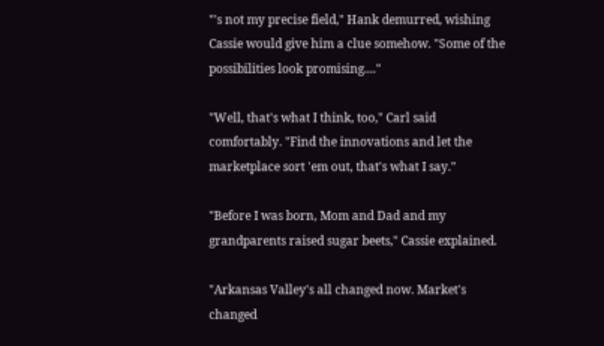"'s not my precise field," Hank demurred, wishing Cassie would give him a clue somehow. "Some of the possibilities look promising...."

"Well, that's what I think, too," Carl said comfortably. "Find the innovations and let the marketplace sort 'em out, that's what I say."

"Before I was born, Mom and Dad and my grandparents raised sugar beets," Cassie explained.

"Arkansas Valley's all changed now. Market's changed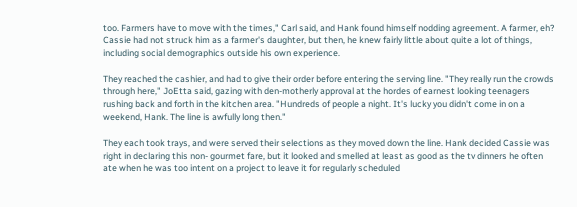too. Farmers have to move with the times," Carl said, and Hank found himself nodding agreement. A farmer, eh? Cassie had not struck him as a farmer's daughter, but then, he knew fairly little about quite a lot of things, including social demographics outside his own experience.

They reached the cashier, and had to give their order before entering the serving line. "They really run the crowds through here," JoEtta said, gazing with den-motherly approval at the hordes of earnest looking teenagers rushing back and forth in the kitchen area. "Hundreds of people a night. It's lucky you didn't come in on a weekend, Hank. The line is awfully long then."

They each took trays, and were served their selections as they moved down the line. Hank decided Cassie was right in declaring this non- gourmet fare, but it looked and smelled at least as good as the tv dinners he often ate when he was too intent on a project to leave it for regularly scheduled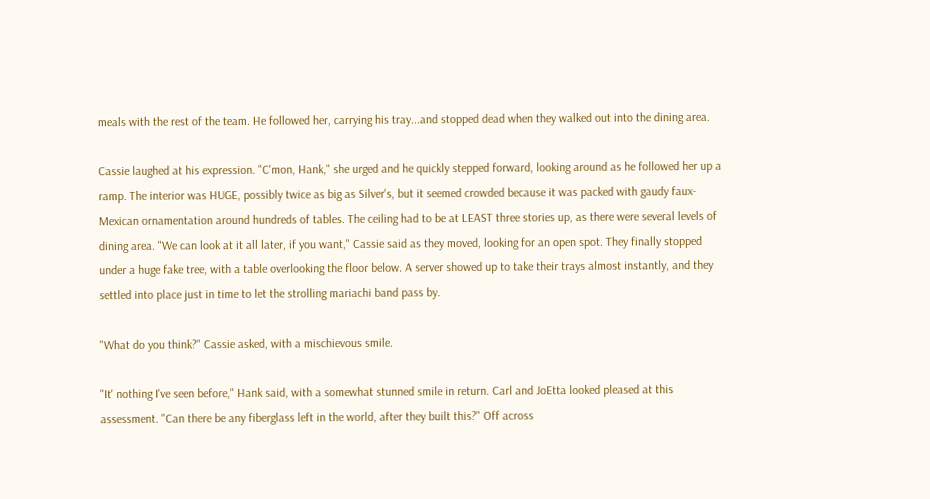meals with the rest of the team. He followed her, carrying his tray...and stopped dead when they walked out into the dining area.

Cassie laughed at his expression. "C'mon, Hank," she urged and he quickly stepped forward, looking around as he followed her up a ramp. The interior was HUGE, possibly twice as big as Silver's, but it seemed crowded because it was packed with gaudy faux-Mexican ornamentation around hundreds of tables. The ceiling had to be at LEAST three stories up, as there were several levels of dining area. "We can look at it all later, if you want," Cassie said as they moved, looking for an open spot. They finally stopped under a huge fake tree, with a table overlooking the floor below. A server showed up to take their trays almost instantly, and they settled into place just in time to let the strolling mariachi band pass by.

"What do you think?" Cassie asked, with a mischievous smile.

"It' nothing I've seen before," Hank said, with a somewhat stunned smile in return. Carl and JoEtta looked pleased at this assessment. "Can there be any fiberglass left in the world, after they built this?" Off across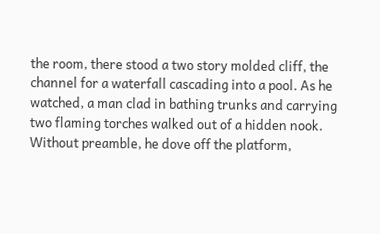the room, there stood a two story molded cliff, the channel for a waterfall cascading into a pool. As he watched, a man clad in bathing trunks and carrying two flaming torches walked out of a hidden nook. Without preamble, he dove off the platform,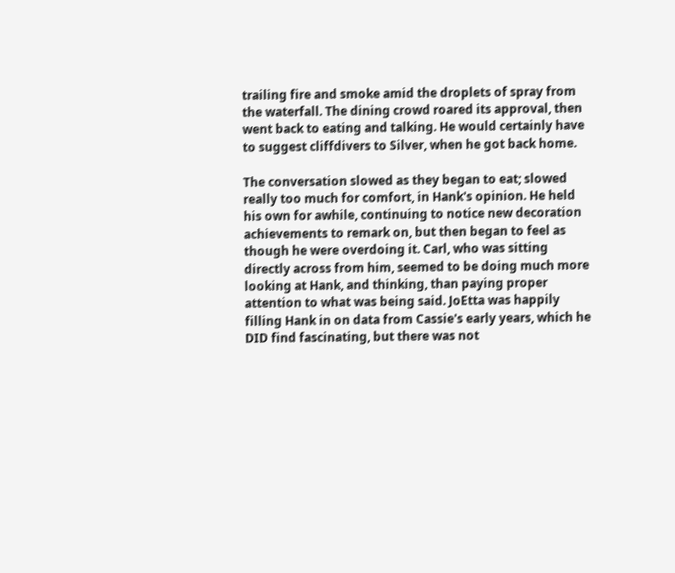trailing fire and smoke amid the droplets of spray from the waterfall. The dining crowd roared its approval, then went back to eating and talking. He would certainly have to suggest cliffdivers to Silver, when he got back home.

The conversation slowed as they began to eat; slowed really too much for comfort, in Hank's opinion. He held his own for awhile, continuing to notice new decoration achievements to remark on, but then began to feel as though he were overdoing it. Carl, who was sitting directly across from him, seemed to be doing much more looking at Hank, and thinking, than paying proper attention to what was being said. JoEtta was happily filling Hank in on data from Cassie's early years, which he DID find fascinating, but there was not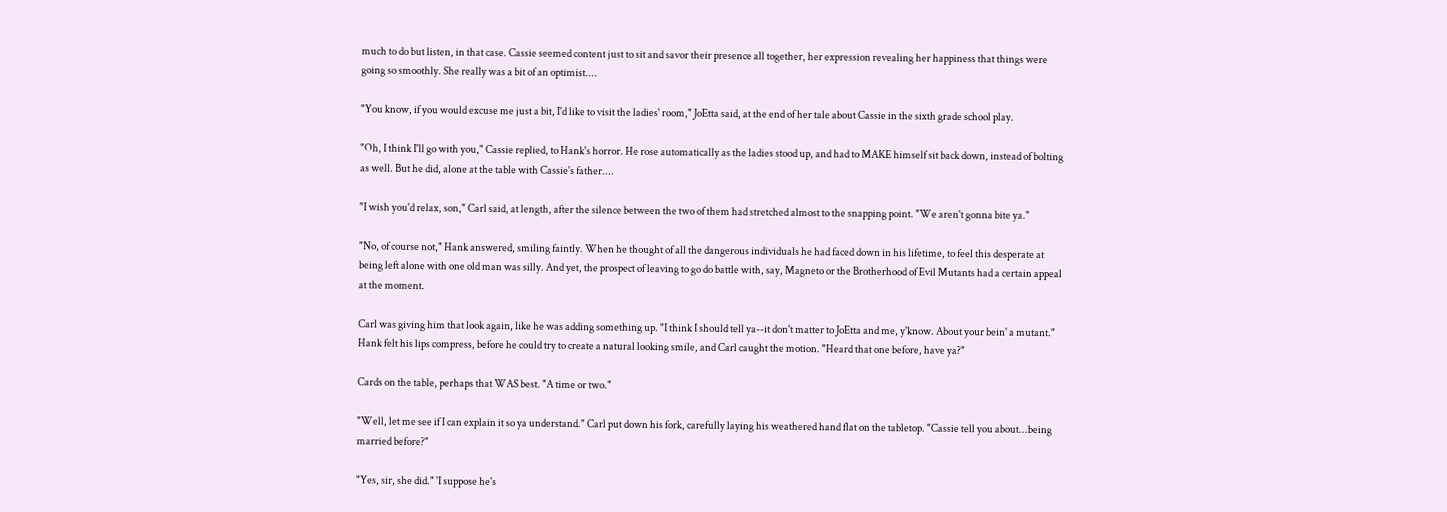much to do but listen, in that case. Cassie seemed content just to sit and savor their presence all together, her expression revealing her happiness that things were going so smoothly. She really was a bit of an optimist....

"You know, if you would excuse me just a bit, I'd like to visit the ladies' room," JoEtta said, at the end of her tale about Cassie in the sixth grade school play.

"Oh, I think I'll go with you," Cassie replied, to Hank's horror. He rose automatically as the ladies stood up, and had to MAKE himself sit back down, instead of bolting as well. But he did, alone at the table with Cassie's father....

"I wish you'd relax, son," Carl said, at length, after the silence between the two of them had stretched almost to the snapping point. "We aren't gonna bite ya."

"No, of course not," Hank answered, smiling faintly. When he thought of all the dangerous individuals he had faced down in his lifetime, to feel this desperate at being left alone with one old man was silly. And yet, the prospect of leaving to go do battle with, say, Magneto or the Brotherhood of Evil Mutants had a certain appeal at the moment.

Carl was giving him that look again, like he was adding something up. "I think I should tell ya--it don't matter to JoEtta and me, y'know. About your bein' a mutant." Hank felt his lips compress, before he could try to create a natural looking smile, and Carl caught the motion. "Heard that one before, have ya?"

Cards on the table, perhaps that WAS best. "A time or two."

"Well, let me see if I can explain it so ya understand." Carl put down his fork, carefully laying his weathered hand flat on the tabletop. "Cassie tell you about...being married before?"

"Yes, sir, she did." 'I suppose he's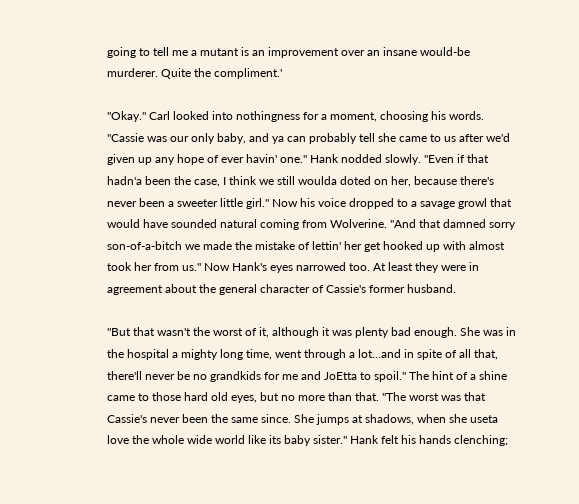going to tell me a mutant is an improvement over an insane would-be murderer. Quite the compliment.'

"Okay." Carl looked into nothingness for a moment, choosing his words. "Cassie was our only baby, and ya can probably tell she came to us after we'd given up any hope of ever havin' one." Hank nodded slowly. "Even if that hadn'a been the case, I think we still woulda doted on her, because there's never been a sweeter little girl." Now his voice dropped to a savage growl that would have sounded natural coming from Wolverine. "And that damned sorry son-of-a-bitch we made the mistake of lettin' her get hooked up with almost took her from us." Now Hank's eyes narrowed too. At least they were in agreement about the general character of Cassie's former husband.

"But that wasn't the worst of it, although it was plenty bad enough. She was in the hospital a mighty long time, went through a lot...and in spite of all that, there'll never be no grandkids for me and JoEtta to spoil." The hint of a shine came to those hard old eyes, but no more than that. "The worst was that Cassie's never been the same since. She jumps at shadows, when she useta love the whole wide world like its baby sister." Hank felt his hands clenching;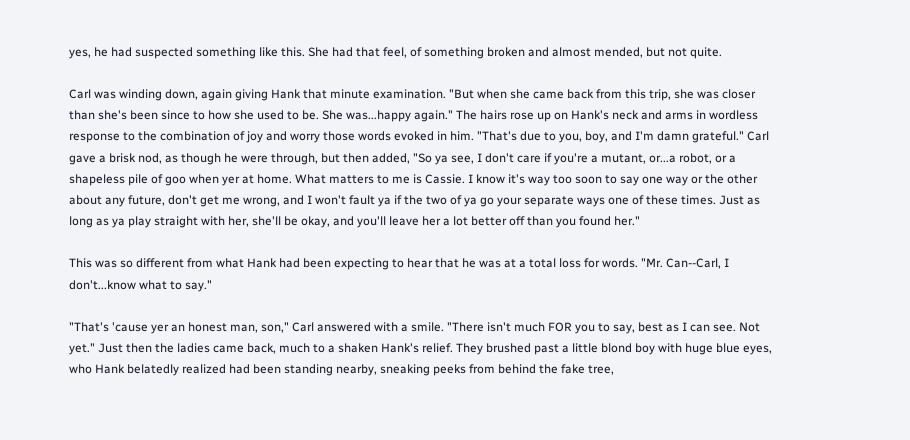yes, he had suspected something like this. She had that feel, of something broken and almost mended, but not quite.

Carl was winding down, again giving Hank that minute examination. "But when she came back from this trip, she was closer than she's been since to how she used to be. She was...happy again." The hairs rose up on Hank's neck and arms in wordless response to the combination of joy and worry those words evoked in him. "That's due to you, boy, and I'm damn grateful." Carl gave a brisk nod, as though he were through, but then added, "So ya see, I don't care if you're a mutant, or...a robot, or a shapeless pile of goo when yer at home. What matters to me is Cassie. I know it's way too soon to say one way or the other about any future, don't get me wrong, and I won't fault ya if the two of ya go your separate ways one of these times. Just as long as ya play straight with her, she'll be okay, and you'll leave her a lot better off than you found her."

This was so different from what Hank had been expecting to hear that he was at a total loss for words. "Mr. Can--Carl, I don't...know what to say."

"That's 'cause yer an honest man, son," Carl answered with a smile. "There isn't much FOR you to say, best as I can see. Not yet." Just then the ladies came back, much to a shaken Hank's relief. They brushed past a little blond boy with huge blue eyes, who Hank belatedly realized had been standing nearby, sneaking peeks from behind the fake tree,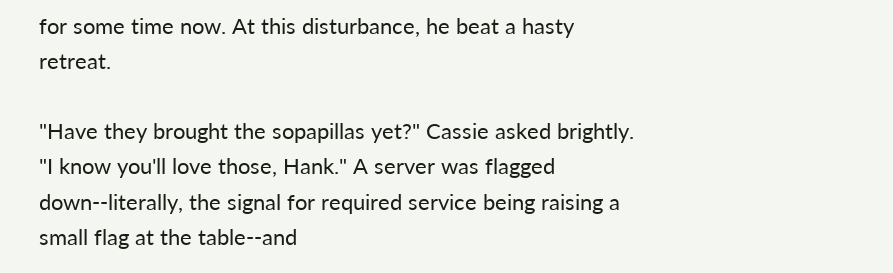for some time now. At this disturbance, he beat a hasty retreat.

"Have they brought the sopapillas yet?" Cassie asked brightly. "I know you'll love those, Hank." A server was flagged down--literally, the signal for required service being raising a small flag at the table--and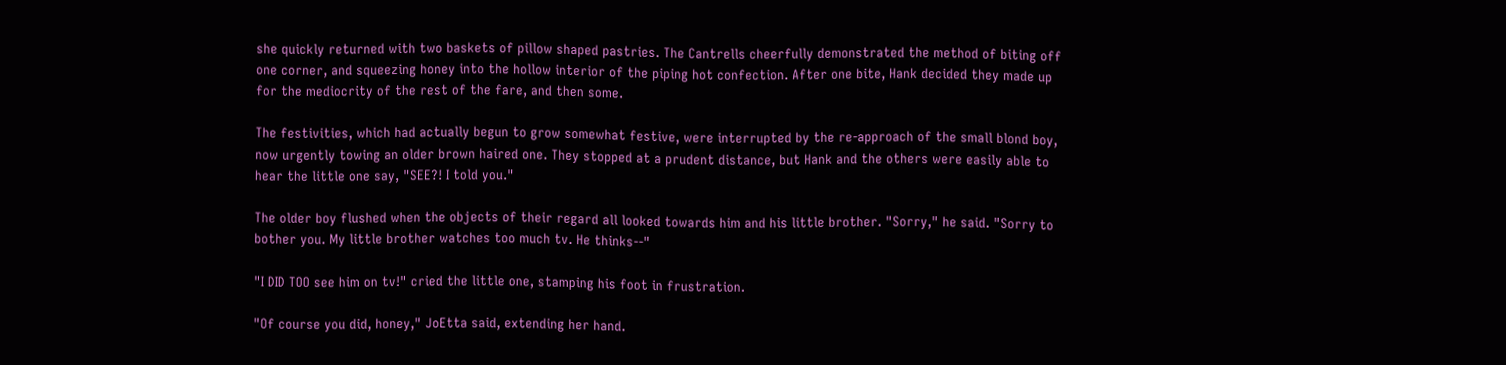she quickly returned with two baskets of pillow shaped pastries. The Cantrells cheerfully demonstrated the method of biting off one corner, and squeezing honey into the hollow interior of the piping hot confection. After one bite, Hank decided they made up for the mediocrity of the rest of the fare, and then some.

The festivities, which had actually begun to grow somewhat festive, were interrupted by the re-approach of the small blond boy, now urgently towing an older brown haired one. They stopped at a prudent distance, but Hank and the others were easily able to hear the little one say, "SEE?! I told you."

The older boy flushed when the objects of their regard all looked towards him and his little brother. "Sorry," he said. "Sorry to bother you. My little brother watches too much tv. He thinks--"

"I DID TOO see him on tv!" cried the little one, stamping his foot in frustration.

"Of course you did, honey," JoEtta said, extending her hand.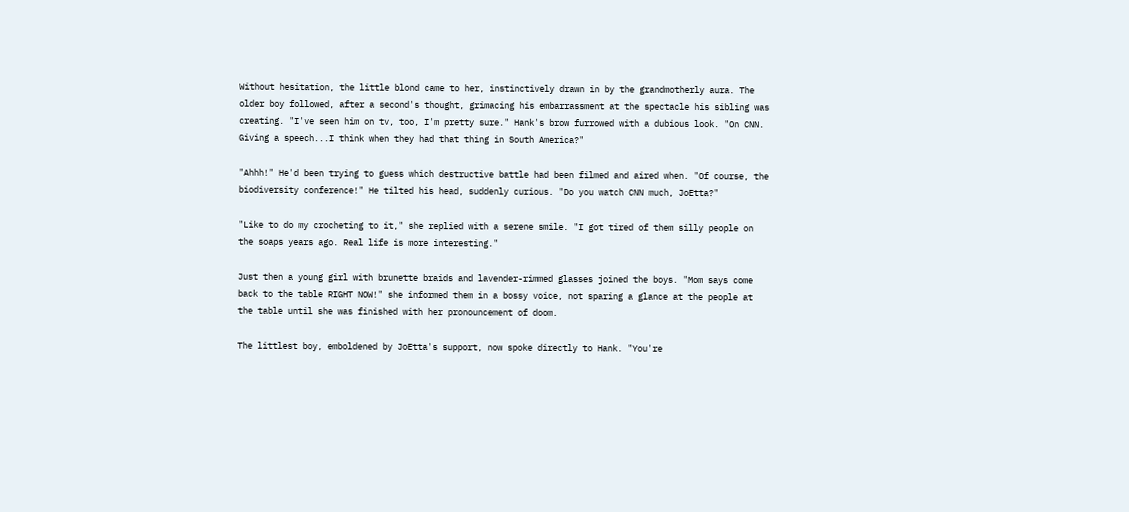Without hesitation, the little blond came to her, instinctively drawn in by the grandmotherly aura. The older boy followed, after a second's thought, grimacing his embarrassment at the spectacle his sibling was creating. "I've seen him on tv, too, I'm pretty sure." Hank's brow furrowed with a dubious look. "On CNN. Giving a speech...I think when they had that thing in South America?"

"Ahhh!" He'd been trying to guess which destructive battle had been filmed and aired when. "Of course, the biodiversity conference!" He tilted his head, suddenly curious. "Do you watch CNN much, JoEtta?"

"Like to do my crocheting to it," she replied with a serene smile. "I got tired of them silly people on the soaps years ago. Real life is more interesting."

Just then a young girl with brunette braids and lavender-rimmed glasses joined the boys. "Mom says come back to the table RIGHT NOW!" she informed them in a bossy voice, not sparing a glance at the people at the table until she was finished with her pronouncement of doom.

The littlest boy, emboldened by JoEtta's support, now spoke directly to Hank. "You're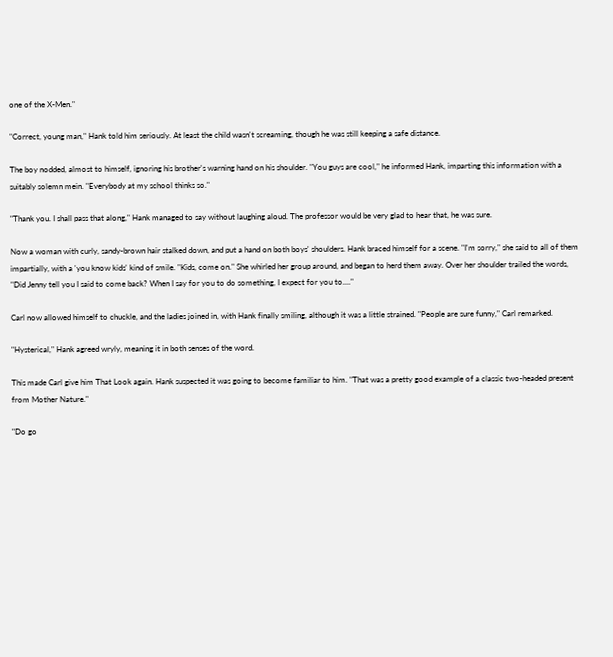one of the X-Men."

"Correct, young man," Hank told him seriously. At least the child wasn't screaming, though he was still keeping a safe distance.

The boy nodded, almost to himself, ignoring his brother's warning hand on his shoulder. "You guys are cool," he informed Hank, imparting this information with a suitably solemn mein. "Everybody at my school thinks so."

"Thank you. I shall pass that along," Hank managed to say without laughing aloud. The professor would be very glad to hear that, he was sure.

Now a woman with curly, sandy-brown hair stalked down, and put a hand on both boys' shoulders. Hank braced himself for a scene. "I'm sorry," she said to all of them impartially, with a 'you know kids' kind of smile. "Kids, come on." She whirled her group around, and began to herd them away. Over her shoulder trailed the words, "Did Jenny tell you I said to come back? When I say for you to do something, I expect for you to...."

Carl now allowed himself to chuckle, and the ladies joined in, with Hank finally smiling, although it was a little strained. "People are sure funny," Carl remarked.

"Hysterical," Hank agreed wryly, meaning it in both senses of the word.

This made Carl give him That Look again. Hank suspected it was going to become familiar to him. "That was a pretty good example of a classic two-headed present from Mother Nature."

"Do go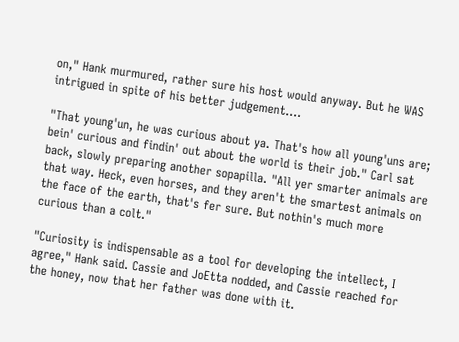on," Hank murmured, rather sure his host would anyway. But he WAS intrigued in spite of his better judgement....

"That young'un, he was curious about ya. That's how all young'uns are; bein' curious and findin' out about the world is their job." Carl sat back, slowly preparing another sopapilla. "All yer smarter animals are that way. Heck, even horses, and they aren't the smartest animals on the face of the earth, that's fer sure. But nothin's much more curious than a colt."

"Curiosity is indispensable as a tool for developing the intellect, I agree," Hank said. Cassie and JoEtta nodded, and Cassie reached for the honey, now that her father was done with it.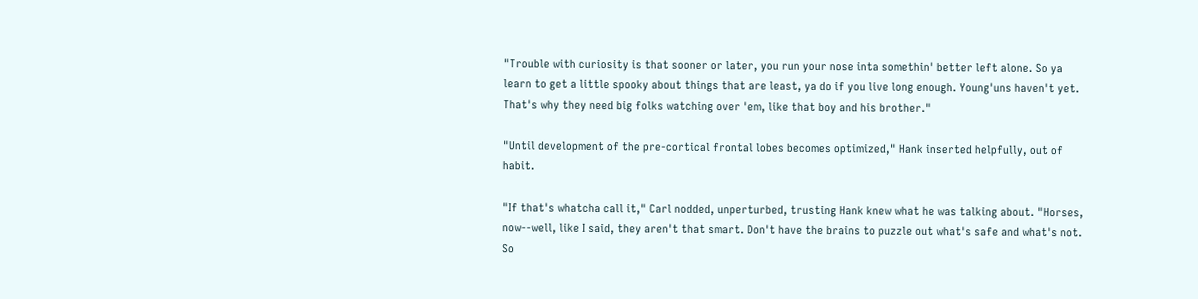"Trouble with curiosity is that sooner or later, you run your nose inta somethin' better left alone. So ya learn to get a little spooky about things that are least, ya do if you live long enough. Young'uns haven't yet. That's why they need big folks watching over 'em, like that boy and his brother."

"Until development of the pre-cortical frontal lobes becomes optimized," Hank inserted helpfully, out of habit.

"If that's whatcha call it," Carl nodded, unperturbed, trusting Hank knew what he was talking about. "Horses, now--well, like I said, they aren't that smart. Don't have the brains to puzzle out what's safe and what's not. So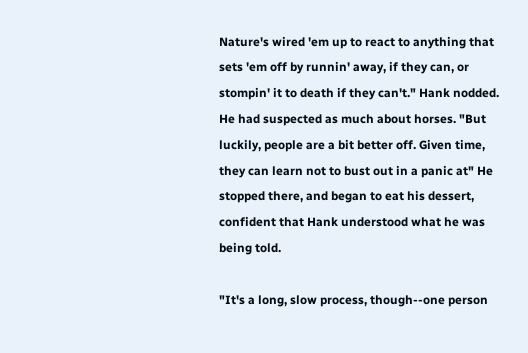Nature's wired 'em up to react to anything that sets 'em off by runnin' away, if they can, or stompin' it to death if they can't." Hank nodded. He had suspected as much about horses. "But luckily, people are a bit better off. Given time, they can learn not to bust out in a panic at" He stopped there, and began to eat his dessert, confident that Hank understood what he was being told.

"It's a long, slow process, though--one person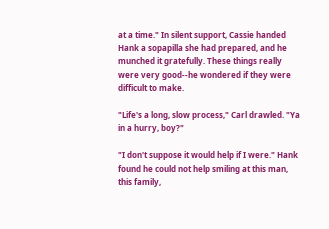at a time." In silent support, Cassie handed Hank a sopapilla she had prepared, and he munched it gratefully. These things really were very good--he wondered if they were difficult to make.

"Life's a long, slow process," Carl drawled. "Ya in a hurry, boy?"

"I don't suppose it would help if I were." Hank found he could not help smiling at this man, this family,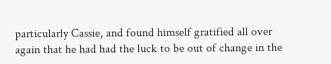particularly Cassie, and found himself gratified all over again that he had had the luck to be out of change in the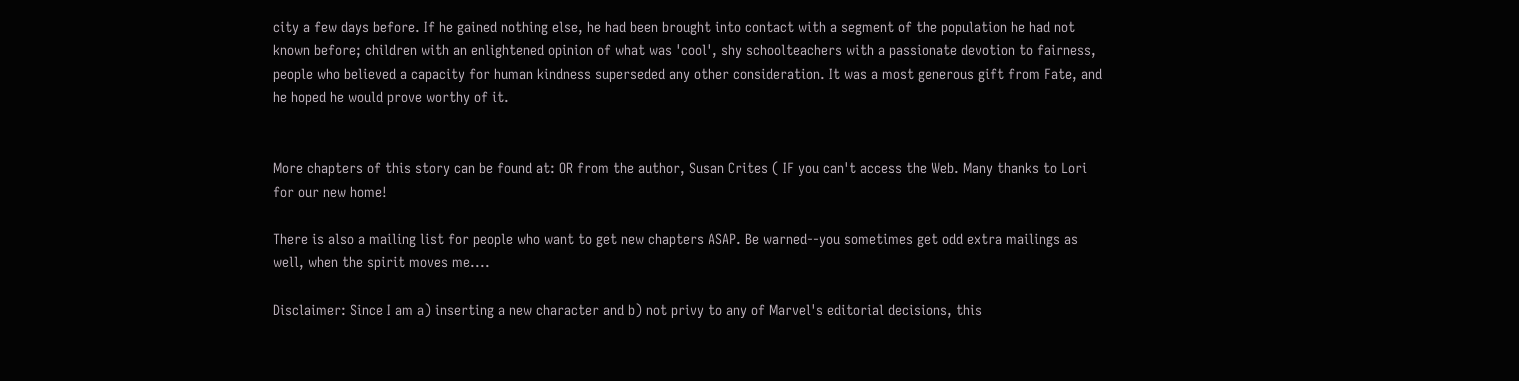city a few days before. If he gained nothing else, he had been brought into contact with a segment of the population he had not known before; children with an enlightened opinion of what was 'cool', shy schoolteachers with a passionate devotion to fairness, people who believed a capacity for human kindness superseded any other consideration. It was a most generous gift from Fate, and he hoped he would prove worthy of it.


More chapters of this story can be found at: OR from the author, Susan Crites ( IF you can't access the Web. Many thanks to Lori for our new home!

There is also a mailing list for people who want to get new chapters ASAP. Be warned--you sometimes get odd extra mailings as well, when the spirit moves me....

Disclaimer: Since I am a) inserting a new character and b) not privy to any of Marvel's editorial decisions, this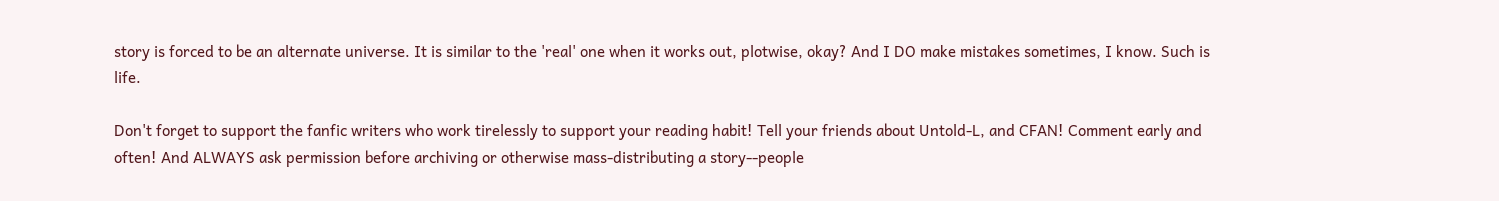story is forced to be an alternate universe. It is similar to the 'real' one when it works out, plotwise, okay? And I DO make mistakes sometimes, I know. Such is life.

Don't forget to support the fanfic writers who work tirelessly to support your reading habit! Tell your friends about Untold-L, and CFAN! Comment early and often! And ALWAYS ask permission before archiving or otherwise mass-distributing a story--people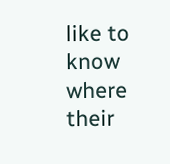like to know where their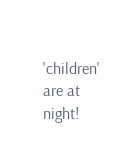'children' are at night!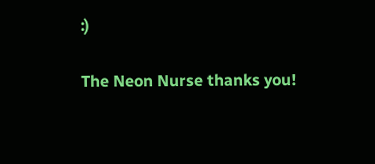:)

The Neon Nurse thanks you!